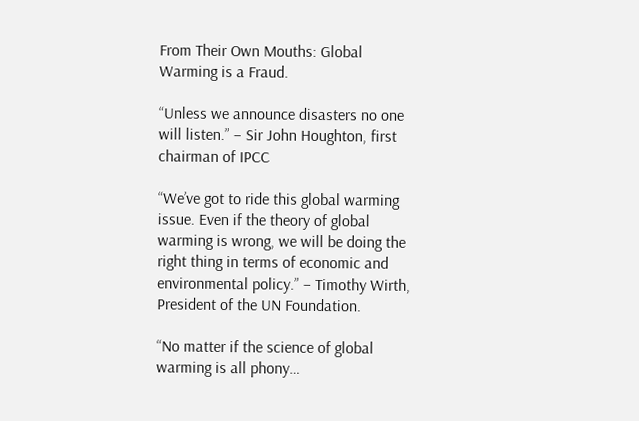From Their Own Mouths: Global Warming is a Fraud.

“Unless we announce disasters no one will listen.” – Sir John Houghton, first chairman of IPCC

“We’ve got to ride this global warming issue. Even if the theory of global warming is wrong, we will be doing the right thing in terms of economic and environmental policy.” – Timothy Wirth, President of the UN Foundation.

“No matter if the science of global warming is all phony…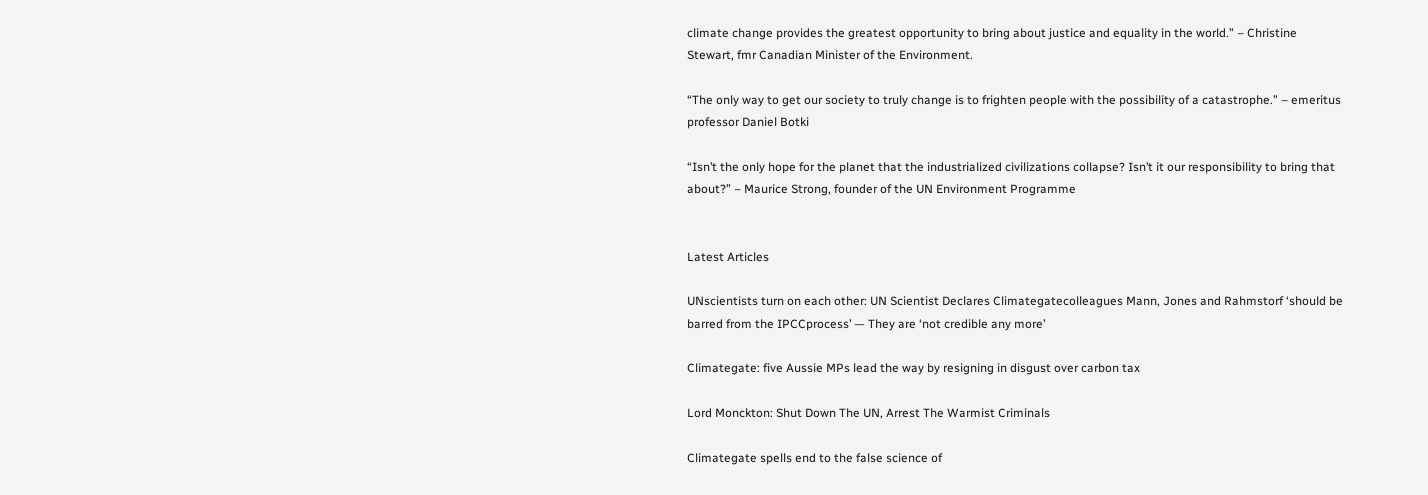climate change provides the greatest opportunity to bring about justice and equality in the world.” – Christine Stewart, fmr Canadian Minister of the Environment.

“The only way to get our society to truly change is to frighten people with the possibility of a catastrophe.” – emeritus professor Daniel Botki

“Isn’t the only hope for the planet that the industrialized civilizations collapse? Isn’t it our responsibility to bring that about?” – Maurice Strong, founder of the UN Environment Programme


Latest Articles

UNscientists turn on each other: UN Scientist Declares Climategatecolleagues Mann, Jones and Rahmstorf ‘should be barred from the IPCCprocess’ — They are ‘not credible any more’

Climategate: five Aussie MPs lead the way by resigning in disgust over carbon tax

Lord Monckton: Shut Down The UN, Arrest The Warmist Criminals

Climategate spells end to the false science of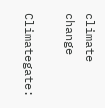climate change

Climategate: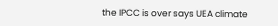the IPCC is over says UEA climate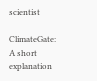scientist

ClimateGate: A short explanation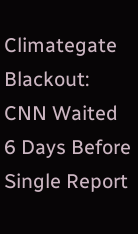Climategate Blackout: CNN Waited 6 Days Before Single Report